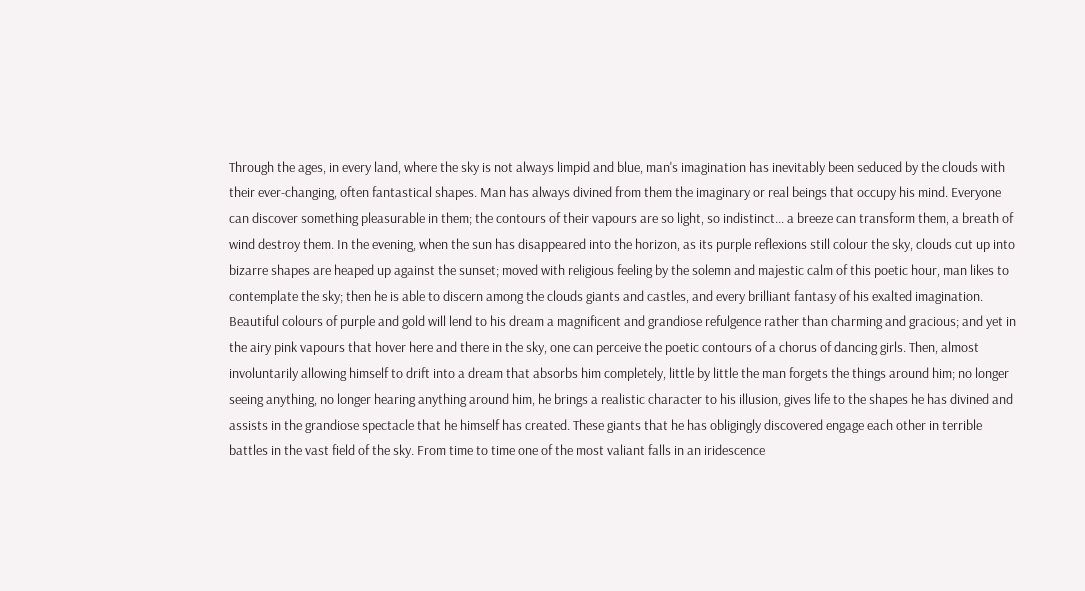Through the ages, in every land, where the sky is not always limpid and blue, man's imagination has inevitably been seduced by the clouds with their ever-changing, often fantastical shapes. Man has always divined from them the imaginary or real beings that occupy his mind. Everyone can discover something pleasurable in them; the contours of their vapours are so light, so indistinct... a breeze can transform them, a breath of wind destroy them. In the evening, when the sun has disappeared into the horizon, as its purple reflexions still colour the sky, clouds cut up into bizarre shapes are heaped up against the sunset; moved with religious feeling by the solemn and majestic calm of this poetic hour, man likes to contemplate the sky; then he is able to discern among the clouds giants and castles, and every brilliant fantasy of his exalted imagination. Beautiful colours of purple and gold will lend to his dream a magnificent and grandiose refulgence rather than charming and gracious; and yet in the airy pink vapours that hover here and there in the sky, one can perceive the poetic contours of a chorus of dancing girls. Then, almost involuntarily allowing himself to drift into a dream that absorbs him completely, little by little the man forgets the things around him; no longer seeing anything, no longer hearing anything around him, he brings a realistic character to his illusion, gives life to the shapes he has divined and assists in the grandiose spectacle that he himself has created. These giants that he has obligingly discovered engage each other in terrible battles in the vast field of the sky. From time to time one of the most valiant falls in an iridescence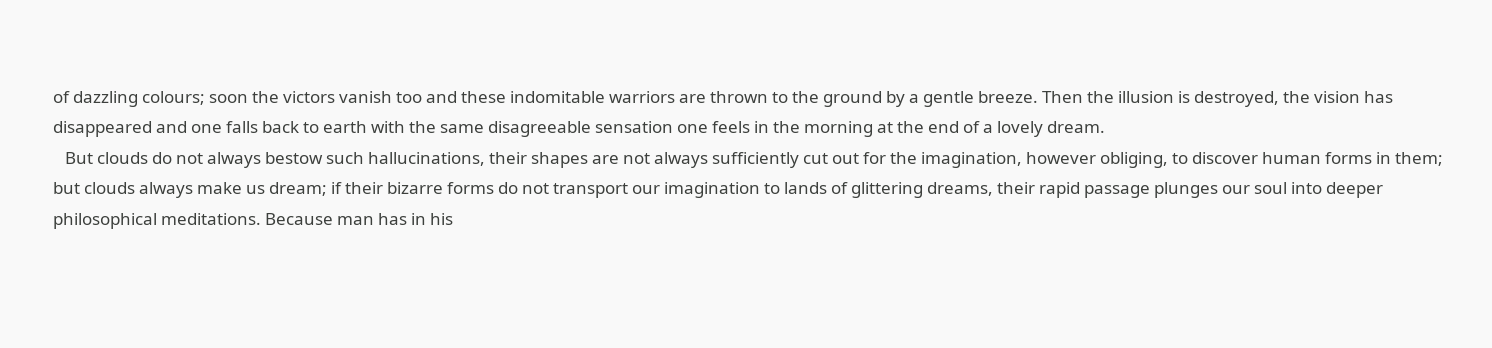of dazzling colours; soon the victors vanish too and these indomitable warriors are thrown to the ground by a gentle breeze. Then the illusion is destroyed, the vision has disappeared and one falls back to earth with the same disagreeable sensation one feels in the morning at the end of a lovely dream.
   But clouds do not always bestow such hallucinations, their shapes are not always sufficiently cut out for the imagination, however obliging, to discover human forms in them; but clouds always make us dream; if their bizarre forms do not transport our imagination to lands of glittering dreams, their rapid passage plunges our soul into deeper philosophical meditations. Because man has in his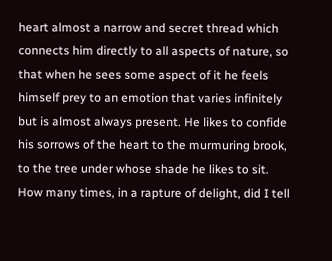heart almost a narrow and secret thread which connects him directly to all aspects of nature, so that when he sees some aspect of it he feels himself prey to an emotion that varies infinitely but is almost always present. He likes to confide his sorrows of the heart to the murmuring brook, to the tree under whose shade he likes to sit. How many times, in a rapture of delight, did I tell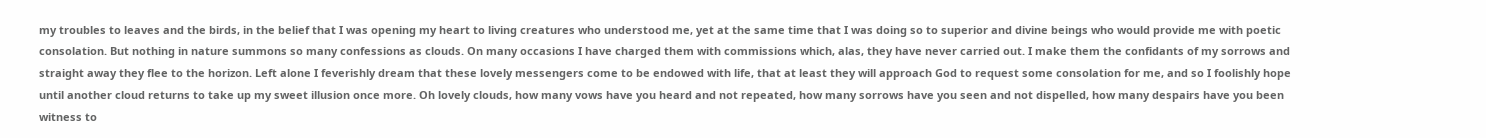my troubles to leaves and the birds, in the belief that I was opening my heart to living creatures who understood me, yet at the same time that I was doing so to superior and divine beings who would provide me with poetic consolation. But nothing in nature summons so many confessions as clouds. On many occasions I have charged them with commissions which, alas, they have never carried out. I make them the confidants of my sorrows and straight away they flee to the horizon. Left alone I feverishly dream that these lovely messengers come to be endowed with life, that at least they will approach God to request some consolation for me, and so I foolishly hope until another cloud returns to take up my sweet illusion once more. Oh lovely clouds, how many vows have you heard and not repeated, how many sorrows have you seen and not dispelled, how many despairs have you been witness to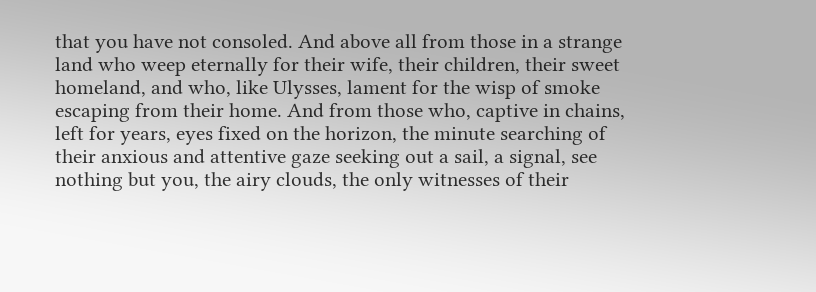that you have not consoled. And above all from those in a strange land who weep eternally for their wife, their children, their sweet homeland, and who, like Ulysses, lament for the wisp of smoke escaping from their home. And from those who, captive in chains, left for years, eyes fixed on the horizon, the minute searching of their anxious and attentive gaze seeking out a sail, a signal, see nothing but you, the airy clouds, the only witnesses of their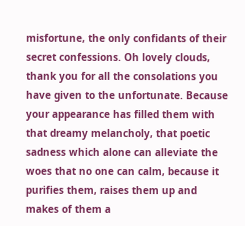misfortune, the only confidants of their secret confessions. Oh lovely clouds, thank you for all the consolations you have given to the unfortunate. Because your appearance has filled them with that dreamy melancholy, that poetic sadness which alone can alleviate the woes that no one can calm, because it purifies them, raises them up and makes of them a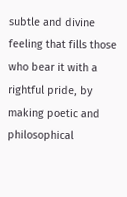subtle and divine feeling that fills those who bear it with a rightful pride, by making poetic and philosophical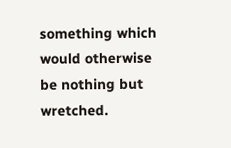something which would otherwise be nothing but wretched.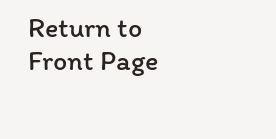Return to Front Page